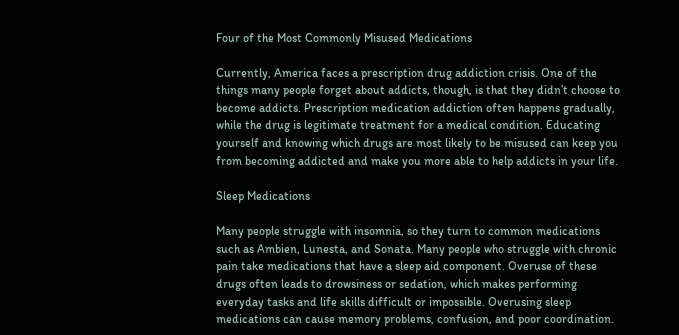Four of the Most Commonly Misused Medications

Currently, America faces a prescription drug addiction crisis. One of the things many people forget about addicts, though, is that they didn’t choose to become addicts. Prescription medication addiction often happens gradually, while the drug is legitimate treatment for a medical condition. Educating yourself and knowing which drugs are most likely to be misused can keep you from becoming addicted and make you more able to help addicts in your life.

Sleep Medications

Many people struggle with insomnia, so they turn to common medications such as Ambien, Lunesta, and Sonata. Many people who struggle with chronic pain take medications that have a sleep aid component. Overuse of these drugs often leads to drowsiness or sedation, which makes performing everyday tasks and life skills difficult or impossible. Overusing sleep medications can cause memory problems, confusion, and poor coordination.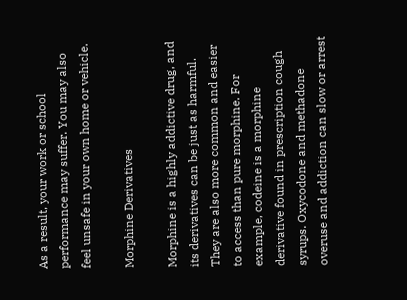As a result, your work or school performance may suffer. You may also feel unsafe in your own home or vehicle.

Morphine Derivatives

Morphine is a highly addictive drug, and its derivatives can be just as harmful. They are also more common and easier to access than pure morphine. For example, codeine is a morphine derivative found in prescription cough syrups. Oxycodone and methadone overuse and addiction can slow or arrest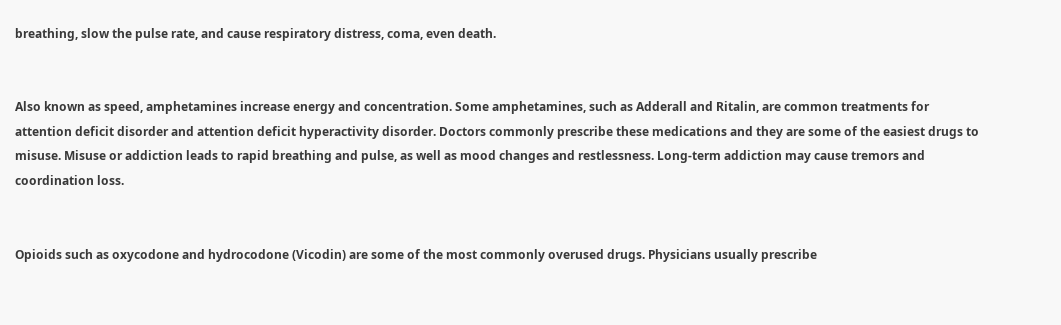breathing, slow the pulse rate, and cause respiratory distress, coma, even death.


Also known as speed, amphetamines increase energy and concentration. Some amphetamines, such as Adderall and Ritalin, are common treatments for attention deficit disorder and attention deficit hyperactivity disorder. Doctors commonly prescribe these medications and they are some of the easiest drugs to misuse. Misuse or addiction leads to rapid breathing and pulse, as well as mood changes and restlessness. Long-term addiction may cause tremors and coordination loss.


Opioids such as oxycodone and hydrocodone (Vicodin) are some of the most commonly overused drugs. Physicians usually prescribe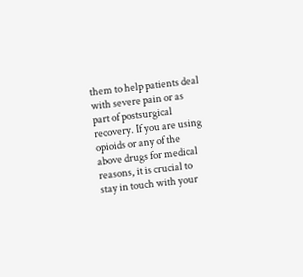them to help patients deal with severe pain or as part of postsurgical recovery. If you are using opioids or any of the above drugs for medical reasons, it is crucial to stay in touch with your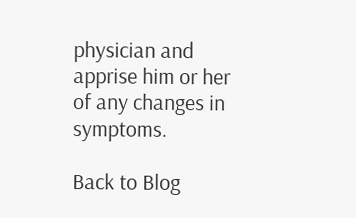physician and apprise him or her of any changes in symptoms.

Back to Blog